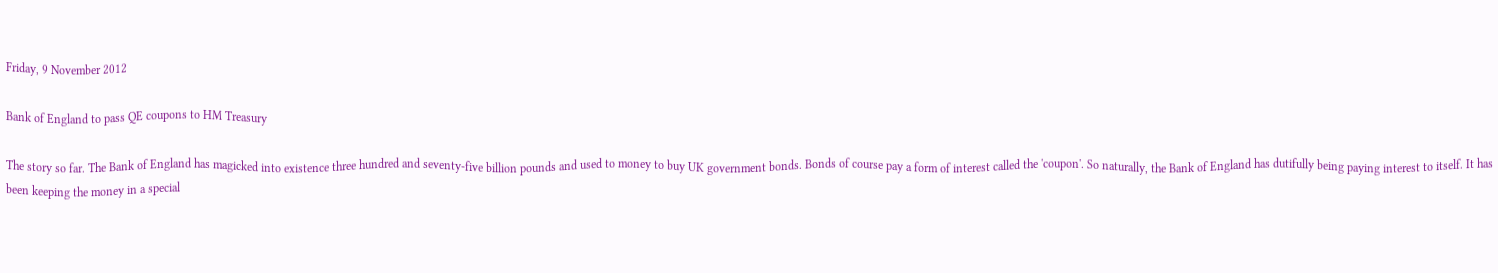Friday, 9 November 2012

Bank of England to pass QE coupons to HM Treasury

The story so far. The Bank of England has magicked into existence three hundred and seventy-five billion pounds and used to money to buy UK government bonds. Bonds of course pay a form of interest called the 'coupon'. So naturally, the Bank of England has dutifully being paying interest to itself. It has been keeping the money in a special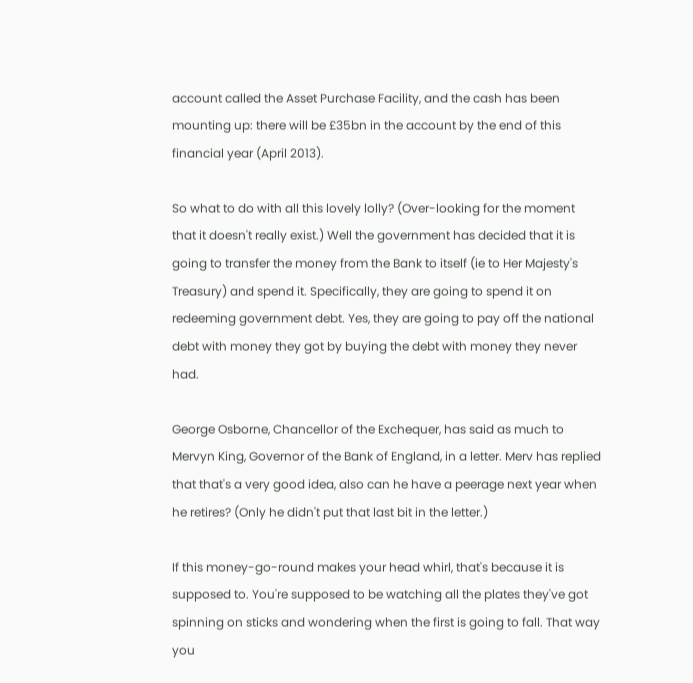account called the Asset Purchase Facility, and the cash has been mounting up: there will be £35bn in the account by the end of this financial year (April 2013).

So what to do with all this lovely lolly? (Over-looking for the moment that it doesn't really exist.) Well the government has decided that it is going to transfer the money from the Bank to itself (ie to Her Majesty's Treasury) and spend it. Specifically, they are going to spend it on redeeming government debt. Yes, they are going to pay off the national debt with money they got by buying the debt with money they never had.

George Osborne, Chancellor of the Exchequer, has said as much to Mervyn King, Governor of the Bank of England, in a letter. Merv has replied that that's a very good idea, also can he have a peerage next year when he retires? (Only he didn't put that last bit in the letter.)

If this money-go-round makes your head whirl, that's because it is supposed to. You're supposed to be watching all the plates they've got spinning on sticks and wondering when the first is going to fall. That way you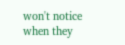won't notice when they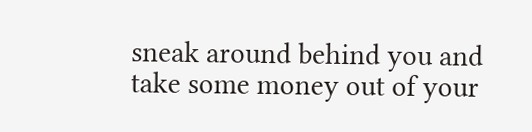sneak around behind you and take some money out of your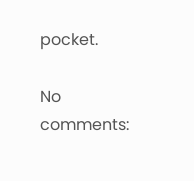pocket.

No comments: